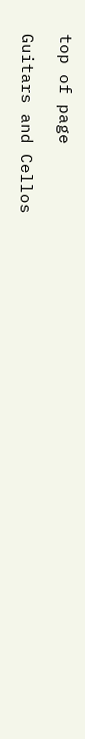top of page

Guitars and Cellos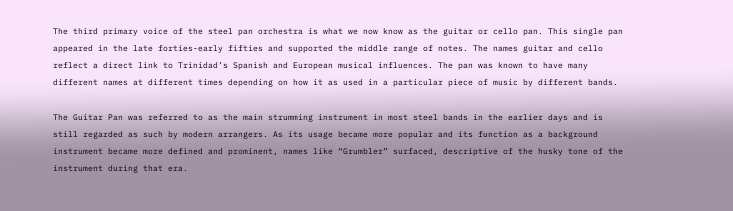The third primary voice of the steel pan orchestra is what we now know as the guitar or cello pan. This single pan appeared in the late forties-early fifties and supported the middle range of notes. The names guitar and cello reflect a direct link to Trinidad’s Spanish and European musical influences. The pan was known to have many different names at different times depending on how it as used in a particular piece of music by different bands.

The Guitar Pan was referred to as the main strumming instrument in most steel bands in the earlier days and is still regarded as such by modern arrangers. As its usage became more popular and its function as a background instrument became more defined and prominent, names like “Grumbler” surfaced, descriptive of the husky tone of the instrument during that era.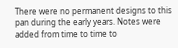There were no permanent designs to this pan during the early years. Notes were added from time to time to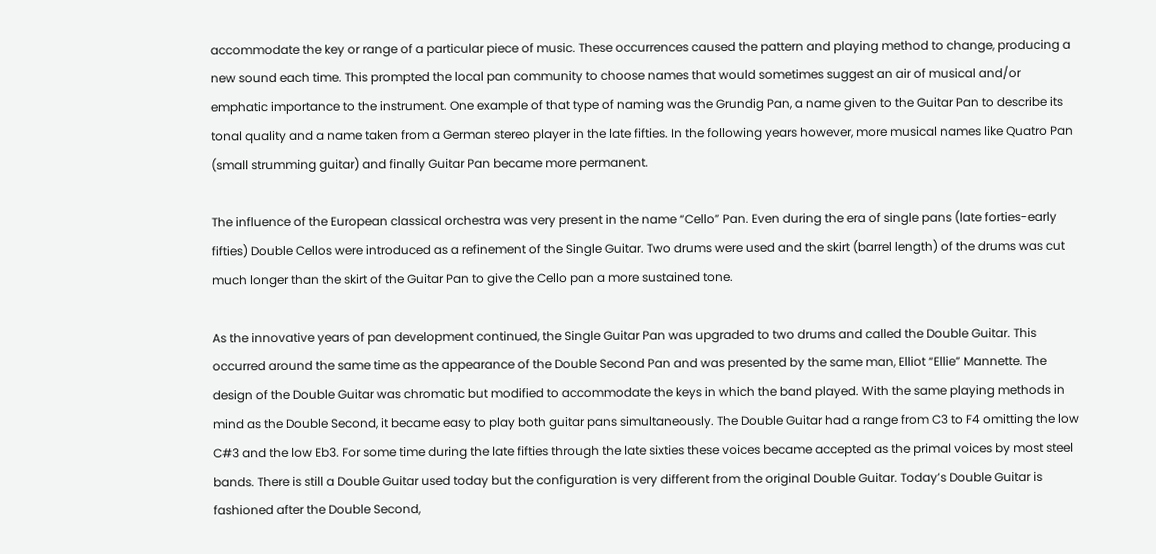accommodate the key or range of a particular piece of music. These occurrences caused the pattern and playing method to change, producing a new sound each time. This prompted the local pan community to choose names that would sometimes suggest an air of musical and/or emphatic importance to the instrument. One example of that type of naming was the Grundig Pan, a name given to the Guitar Pan to describe its tonal quality and a name taken from a German stereo player in the late fifties. In the following years however, more musical names like Quatro Pan (small strumming guitar) and finally Guitar Pan became more permanent.

The influence of the European classical orchestra was very present in the name “Cello” Pan. Even during the era of single pans (late forties-early fifties) Double Cellos were introduced as a refinement of the Single Guitar. Two drums were used and the skirt (barrel length) of the drums was cut much longer than the skirt of the Guitar Pan to give the Cello pan a more sustained tone.

As the innovative years of pan development continued, the Single Guitar Pan was upgraded to two drums and called the Double Guitar. This occurred around the same time as the appearance of the Double Second Pan and was presented by the same man, Elliot “Ellie” Mannette. The design of the Double Guitar was chromatic but modified to accommodate the keys in which the band played. With the same playing methods in mind as the Double Second, it became easy to play both guitar pans simultaneously. The Double Guitar had a range from C3 to F4 omitting the low C#3 and the low Eb3. For some time during the late fifties through the late sixties these voices became accepted as the primal voices by most steel bands. There is still a Double Guitar used today but the configuration is very different from the original Double Guitar. Today’s Double Guitar is fashioned after the Double Second,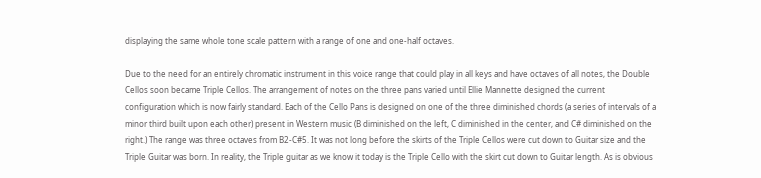displaying the same whole tone scale pattern with a range of one and one-half octaves.

Due to the need for an entirely chromatic instrument in this voice range that could play in all keys and have octaves of all notes, the Double Cellos soon became Triple Cellos. The arrangement of notes on the three pans varied until Ellie Mannette designed the current configuration which is now fairly standard. Each of the Cello Pans is designed on one of the three diminished chords (a series of intervals of a minor third built upon each other) present in Western music (B diminished on the left, C diminished in the center, and C# diminished on the right.) The range was three octaves from B2-C#5. It was not long before the skirts of the Triple Cellos were cut down to Guitar size and the Triple Guitar was born. In reality, the Triple guitar as we know it today is the Triple Cello with the skirt cut down to Guitar length. As is obvious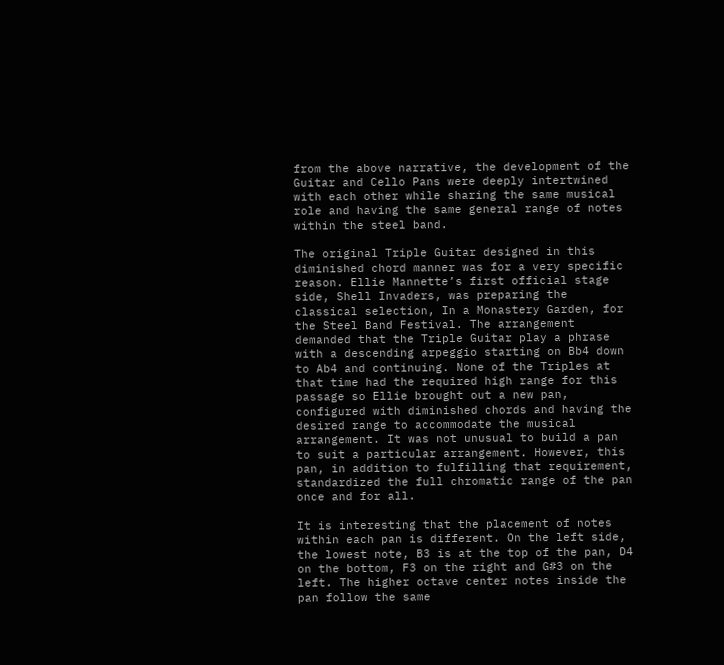from the above narrative, the development of the Guitar and Cello Pans were deeply intertwined with each other while sharing the same musical role and having the same general range of notes within the steel band.

The original Triple Guitar designed in this diminished chord manner was for a very specific reason. Ellie Mannette’s first official stage side, Shell Invaders, was preparing the classical selection, In a Monastery Garden, for the Steel Band Festival. The arrangement demanded that the Triple Guitar play a phrase with a descending arpeggio starting on Bb4 down to Ab4 and continuing. None of the Triples at that time had the required high range for this passage so Ellie brought out a new pan, configured with diminished chords and having the desired range to accommodate the musical arrangement. It was not unusual to build a pan to suit a particular arrangement. However, this pan, in addition to fulfilling that requirement, standardized the full chromatic range of the pan once and for all.

It is interesting that the placement of notes within each pan is different. On the left side, the lowest note, B3 is at the top of the pan, D4 on the bottom, F3 on the right and G#3 on the left. The higher octave center notes inside the pan follow the same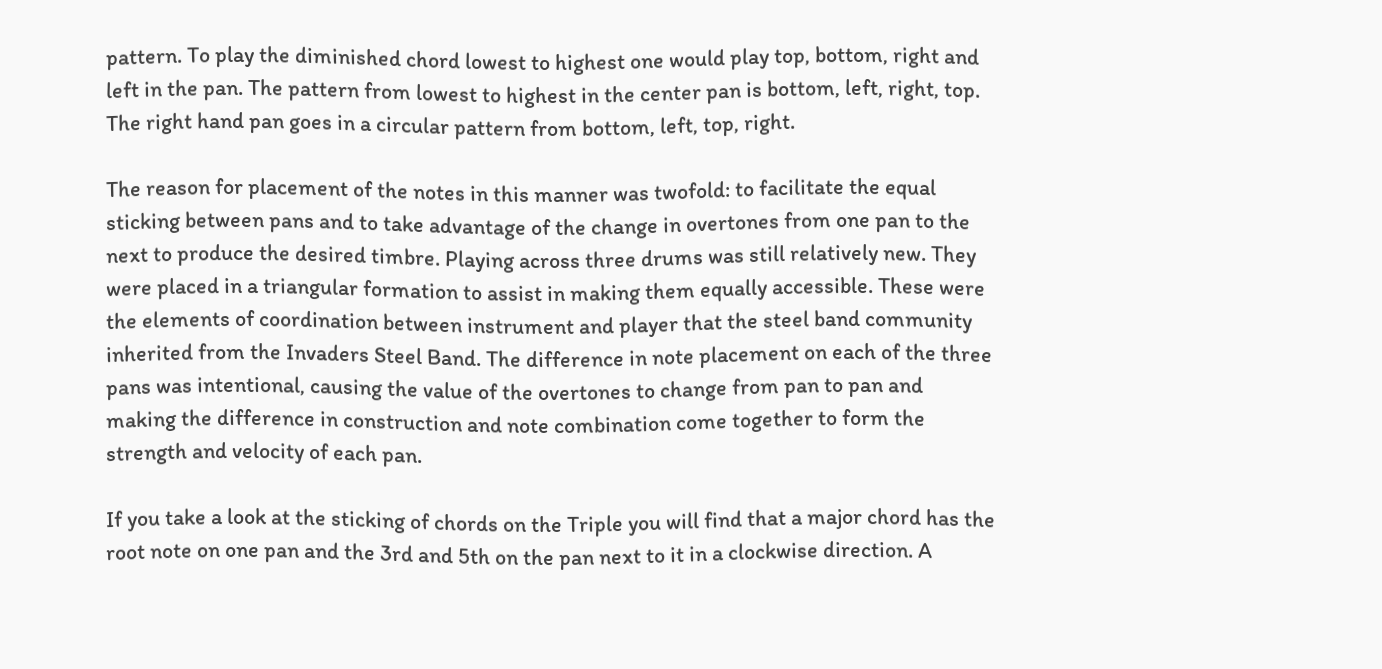pattern. To play the diminished chord lowest to highest one would play top, bottom, right and left in the pan. The pattern from lowest to highest in the center pan is bottom, left, right, top. The right hand pan goes in a circular pattern from bottom, left, top, right.

The reason for placement of the notes in this manner was twofold: to facilitate the equal sticking between pans and to take advantage of the change in overtones from one pan to the next to produce the desired timbre. Playing across three drums was still relatively new. They were placed in a triangular formation to assist in making them equally accessible. These were the elements of coordination between instrument and player that the steel band community inherited from the Invaders Steel Band. The difference in note placement on each of the three pans was intentional, causing the value of the overtones to change from pan to pan and making the difference in construction and note combination come together to form the strength and velocity of each pan.

If you take a look at the sticking of chords on the Triple you will find that a major chord has the root note on one pan and the 3rd and 5th on the pan next to it in a clockwise direction. A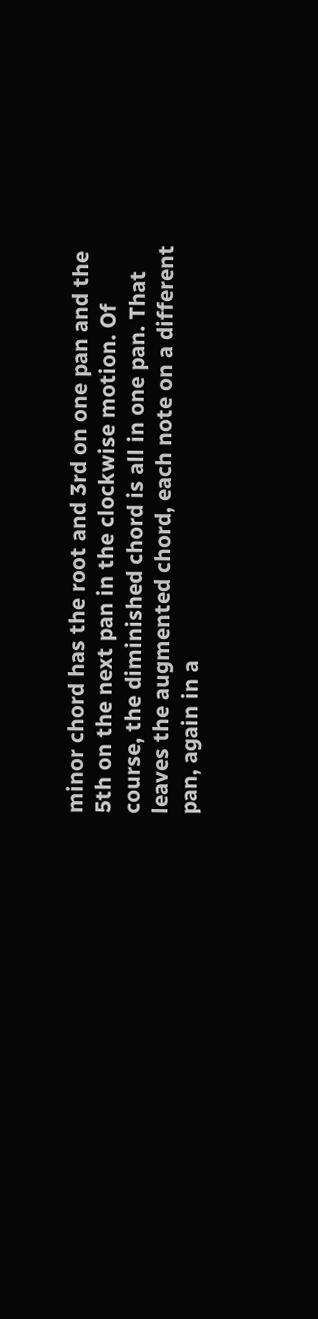minor chord has the root and 3rd on one pan and the 5th on the next pan in the clockwise motion. Of course, the diminished chord is all in one pan. That leaves the augmented chord, each note on a different pan, again in a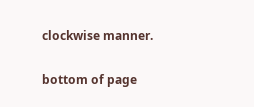clockwise manner.

bottom of page